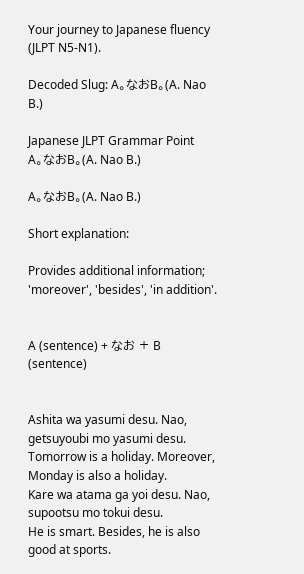Your journey to Japanese fluency (JLPT N5-N1).

Decoded Slug: A。なおB。(A. Nao B.)

Japanese JLPT Grammar Point
A。なおB。(A. Nao B.)

A。なおB。(A. Nao B.)

Short explanation:

Provides additional information; 'moreover', 'besides', 'in addition'.


A (sentence) + なお + B (sentence)


Ashita wa yasumi desu. Nao, getsuyoubi mo yasumi desu.
Tomorrow is a holiday. Moreover, Monday is also a holiday.
Kare wa atama ga yoi desu. Nao, supootsu mo tokui desu.
He is smart. Besides, he is also good at sports.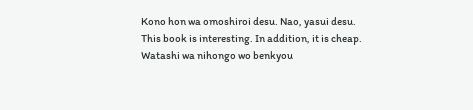Kono hon wa omoshiroi desu. Nao, yasui desu.
This book is interesting. In addition, it is cheap.
Watashi wa nihongo wo benkyou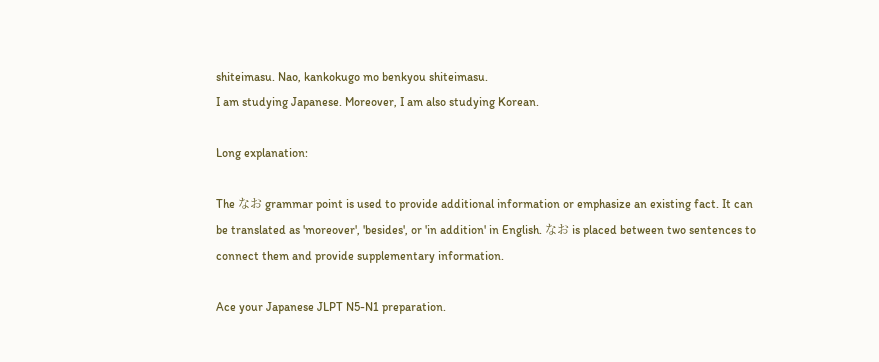shiteimasu. Nao, kankokugo mo benkyou shiteimasu.
I am studying Japanese. Moreover, I am also studying Korean.

Long explanation:

The なお grammar point is used to provide additional information or emphasize an existing fact. It can be translated as 'moreover', 'besides', or 'in addition' in English. なお is placed between two sentences to connect them and provide supplementary information.

Ace your Japanese JLPT N5-N1 preparation.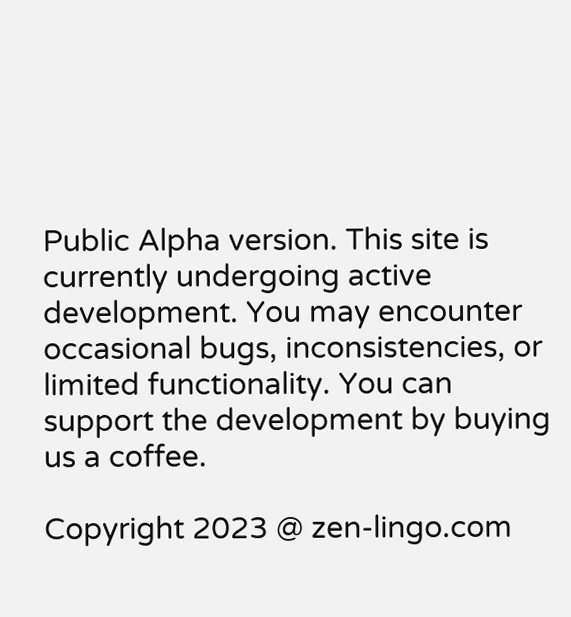Public Alpha version. This site is currently undergoing active development. You may encounter occasional bugs, inconsistencies, or limited functionality. You can support the development by buying us a coffee.

Copyright 2023 @ zen-lingo.com